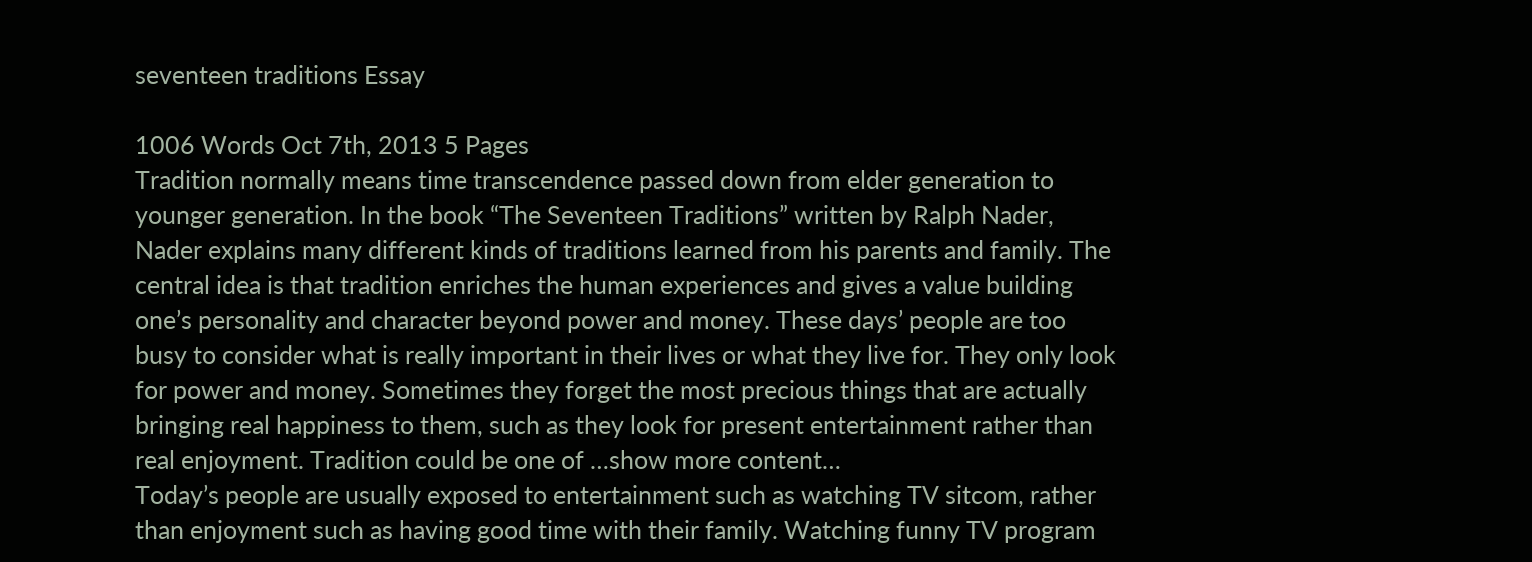seventeen traditions Essay

1006 Words Oct 7th, 2013 5 Pages
Tradition normally means time transcendence passed down from elder generation to younger generation. In the book “The Seventeen Traditions” written by Ralph Nader, Nader explains many different kinds of traditions learned from his parents and family. The central idea is that tradition enriches the human experiences and gives a value building one’s personality and character beyond power and money. These days’ people are too busy to consider what is really important in their lives or what they live for. They only look for power and money. Sometimes they forget the most precious things that are actually bringing real happiness to them, such as they look for present entertainment rather than real enjoyment. Tradition could be one of …show more content…
Today’s people are usually exposed to entertainment such as watching TV sitcom, rather than enjoyment such as having good time with their family. Watching funny TV program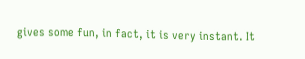gives some fun, in fact, it is very instant. It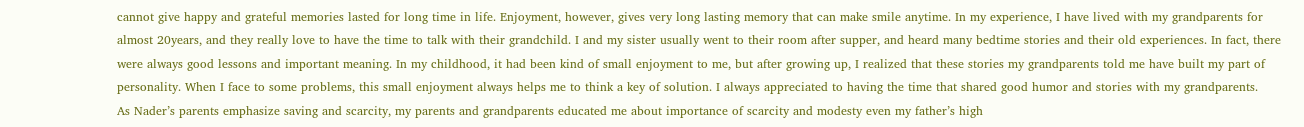cannot give happy and grateful memories lasted for long time in life. Enjoyment, however, gives very long lasting memory that can make smile anytime. In my experience, I have lived with my grandparents for almost 20years, and they really love to have the time to talk with their grandchild. I and my sister usually went to their room after supper, and heard many bedtime stories and their old experiences. In fact, there were always good lessons and important meaning. In my childhood, it had been kind of small enjoyment to me, but after growing up, I realized that these stories my grandparents told me have built my part of personality. When I face to some problems, this small enjoyment always helps me to think a key of solution. I always appreciated to having the time that shared good humor and stories with my grandparents.
As Nader’s parents emphasize saving and scarcity, my parents and grandparents educated me about importance of scarcity and modesty even my father’s high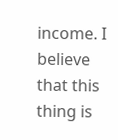income. I believe that this thing is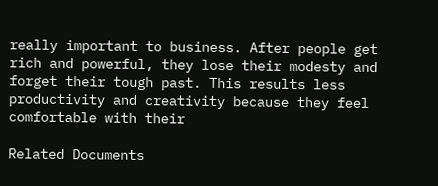really important to business. After people get rich and powerful, they lose their modesty and forget their tough past. This results less productivity and creativity because they feel comfortable with their

Related Documents